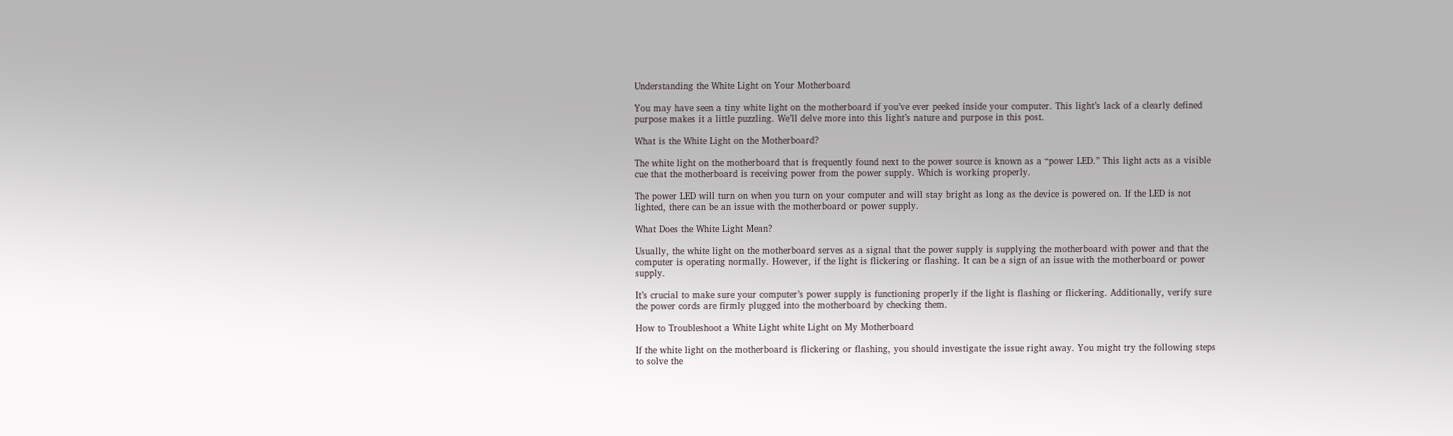Understanding the White Light on Your Motherboard

You may have seen a tiny white light on the motherboard if you’ve ever peeked inside your computer. This light’s lack of a clearly defined purpose makes it a little puzzling. We’ll delve more into this light’s nature and purpose in this post.

What is the White Light on the Motherboard?

The white light on the motherboard that is frequently found next to the power source is known as a “power LED.” This light acts as a visible cue that the motherboard is receiving power from the power supply. Which is working properly.

The power LED will turn on when you turn on your computer and will stay bright as long as the device is powered on. If the LED is not lighted, there can be an issue with the motherboard or power supply.

What Does the White Light Mean?

Usually, the white light on the motherboard serves as a signal that the power supply is supplying the motherboard with power and that the computer is operating normally. However, if the light is flickering or flashing. It can be a sign of an issue with the motherboard or power supply.

It’s crucial to make sure your computer’s power supply is functioning properly if the light is flashing or flickering. Additionally, verify sure the power cords are firmly plugged into the motherboard by checking them.

How to Troubleshoot a White Light white Light on My Motherboard

If the white light on the motherboard is flickering or flashing, you should investigate the issue right away. You might try the following steps to solve the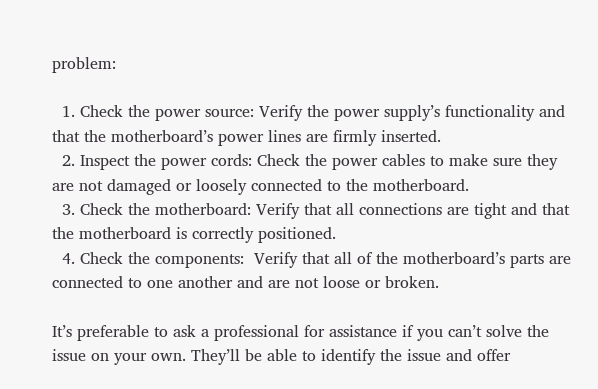problem:

  1. Check the power source: Verify the power supply’s functionality and that the motherboard’s power lines are firmly inserted.
  2. Inspect the power cords: Check the power cables to make sure they are not damaged or loosely connected to the motherboard.
  3. Check the motherboard: Verify that all connections are tight and that the motherboard is correctly positioned.
  4. Check the components:  Verify that all of the motherboard’s parts are connected to one another and are not loose or broken.

It’s preferable to ask a professional for assistance if you can’t solve the issue on your own. They’ll be able to identify the issue and offer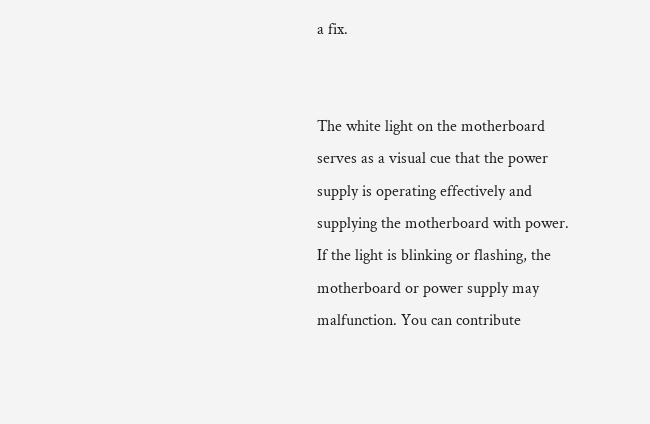a fix.


The white light on the motherboard serves as a visual cue that the power supply is operating effectively and supplying the motherboard with power. If the light is blinking or flashing, the motherboard or power supply may malfunction. You can contribute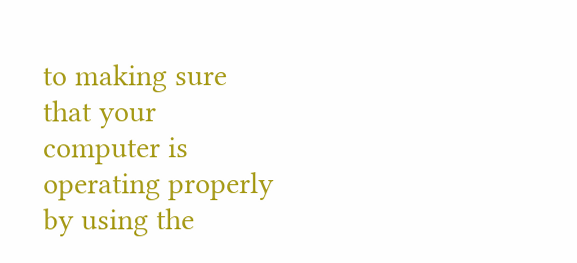to making sure that your computer is operating properly by using the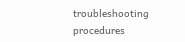troubleshooting procedures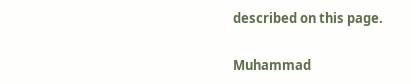described on this page.

Muhammad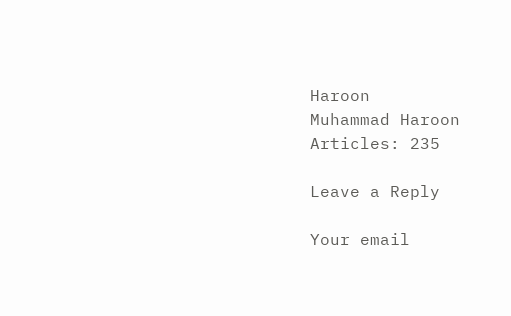Haroon
Muhammad Haroon
Articles: 235

Leave a Reply

Your email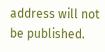address will not be published.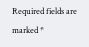Required fields are marked *